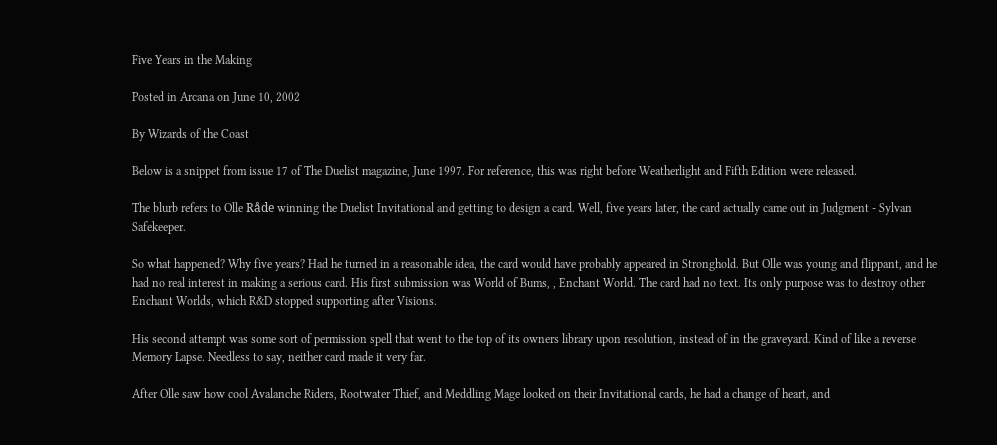Five Years in the Making

Posted in Arcana on June 10, 2002

By Wizards of the Coast

Below is a snippet from issue 17 of The Duelist magazine, June 1997. For reference, this was right before Weatherlight and Fifth Edition were released.

The blurb refers to Olle Råde winning the Duelist Invitational and getting to design a card. Well, five years later, the card actually came out in Judgment - Sylvan Safekeeper.

So what happened? Why five years? Had he turned in a reasonable idea, the card would have probably appeared in Stronghold. But Olle was young and flippant, and he had no real interest in making a serious card. His first submission was World of Bums, , Enchant World. The card had no text. Its only purpose was to destroy other Enchant Worlds, which R&D stopped supporting after Visions.

His second attempt was some sort of permission spell that went to the top of its owners library upon resolution, instead of in the graveyard. Kind of like a reverse Memory Lapse. Needless to say, neither card made it very far.

After Olle saw how cool Avalanche Riders, Rootwater Thief, and Meddling Mage looked on their Invitational cards, he had a change of heart, and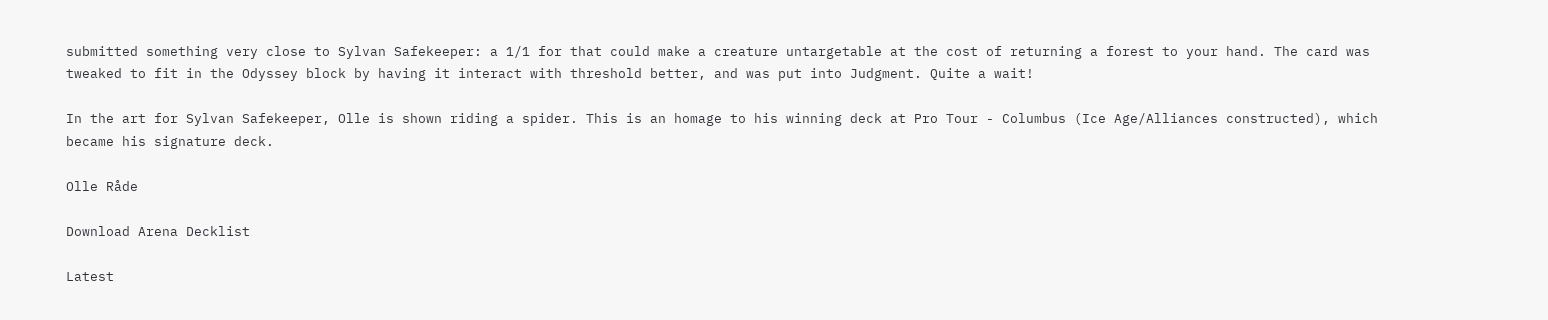submitted something very close to Sylvan Safekeeper: a 1/1 for that could make a creature untargetable at the cost of returning a forest to your hand. The card was tweaked to fit in the Odyssey block by having it interact with threshold better, and was put into Judgment. Quite a wait!

In the art for Sylvan Safekeeper, Olle is shown riding a spider. This is an homage to his winning deck at Pro Tour - Columbus (Ice Age/Alliances constructed), which became his signature deck.

Olle Råde

Download Arena Decklist

Latest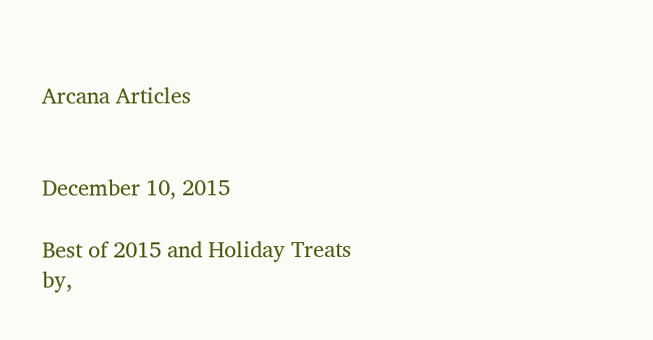Arcana Articles


December 10, 2015

Best of 2015 and Holiday Treats by,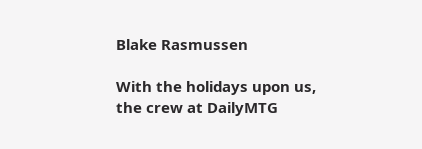Blake Rasmussen

With the holidays upon us, the crew at DailyMTG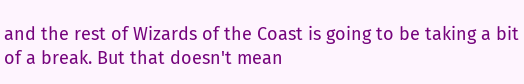and the rest of Wizards of the Coast is going to be taking a bit of a break. But that doesn't mean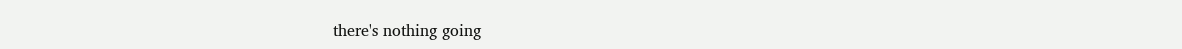there's nothing going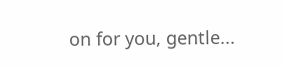on for you, gentle...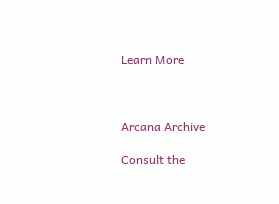Learn More



Arcana Archive

Consult the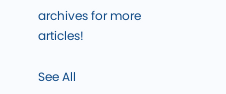archives for more articles!

See All